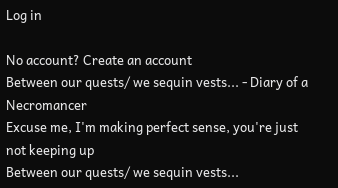Log in

No account? Create an account
Between our quests/ we sequin vests... - Diary of a Necromancer
Excuse me, I'm making perfect sense, you're just not keeping up
Between our quests/ we sequin vests...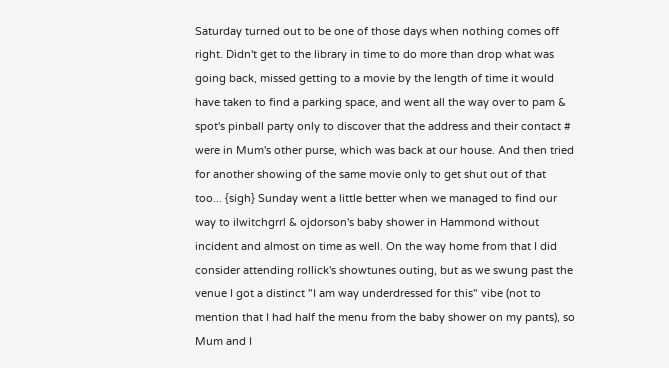Saturday turned out to be one of those days when nothing comes off right. Didn't get to the library in time to do more than drop what was going back, missed getting to a movie by the length of time it would have taken to find a parking space, and went all the way over to pam & spot's pinball party only to discover that the address and their contact # were in Mum's other purse, which was back at our house. And then tried for another showing of the same movie only to get shut out of that too... {sigh} Sunday went a little better when we managed to find our way to ilwitchgrrl & ojdorson's baby shower in Hammond without incident and almost on time as well. On the way home from that I did consider attending rollick's showtunes outing, but as we swung past the venue I got a distinct "I am way underdressed for this" vibe (not to mention that I had half the menu from the baby shower on my pants), so Mum and I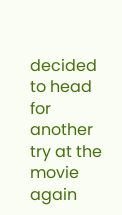decided to head for another try at the movie again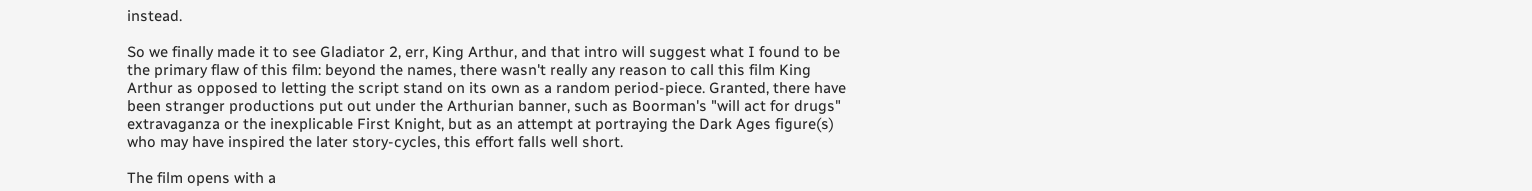instead.

So we finally made it to see Gladiator 2, err, King Arthur, and that intro will suggest what I found to be the primary flaw of this film: beyond the names, there wasn't really any reason to call this film King Arthur as opposed to letting the script stand on its own as a random period-piece. Granted, there have been stranger productions put out under the Arthurian banner, such as Boorman's "will act for drugs" extravaganza or the inexplicable First Knight, but as an attempt at portraying the Dark Ages figure(s) who may have inspired the later story-cycles, this effort falls well short.

The film opens with a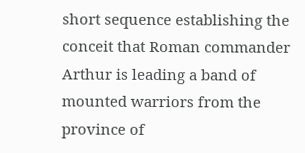short sequence establishing the conceit that Roman commander Arthur is leading a band of mounted warriors from the province of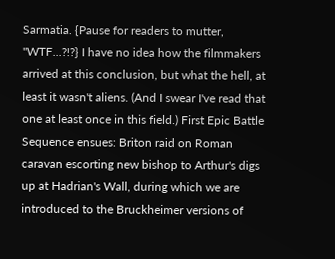Sarmatia. {Pause for readers to mutter, "WTF...?!?} I have no idea how the filmmakers arrived at this conclusion, but what the hell, at least it wasn't aliens. (And I swear I've read that one at least once in this field.) First Epic Battle Sequence ensues: Briton raid on Roman caravan escorting new bishop to Arthur's digs up at Hadrian's Wall, during which we are introduced to the Bruckheimer versions of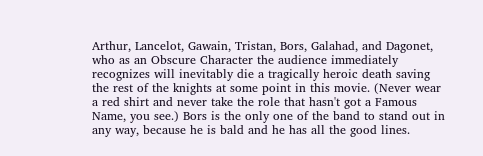Arthur, Lancelot, Gawain, Tristan, Bors, Galahad, and Dagonet, who as an Obscure Character the audience immediately recognizes will inevitably die a tragically heroic death saving the rest of the knights at some point in this movie. (Never wear a red shirt and never take the role that hasn't got a Famous Name, you see.) Bors is the only one of the band to stand out in any way, because he is bald and he has all the good lines.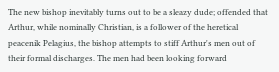The new bishop inevitably turns out to be a sleazy dude; offended that Arthur, while nominally Christian, is a follower of the heretical peacenik Pelagius, the bishop attempts to stiff Arthur's men out of their formal discharges. The men had been looking forward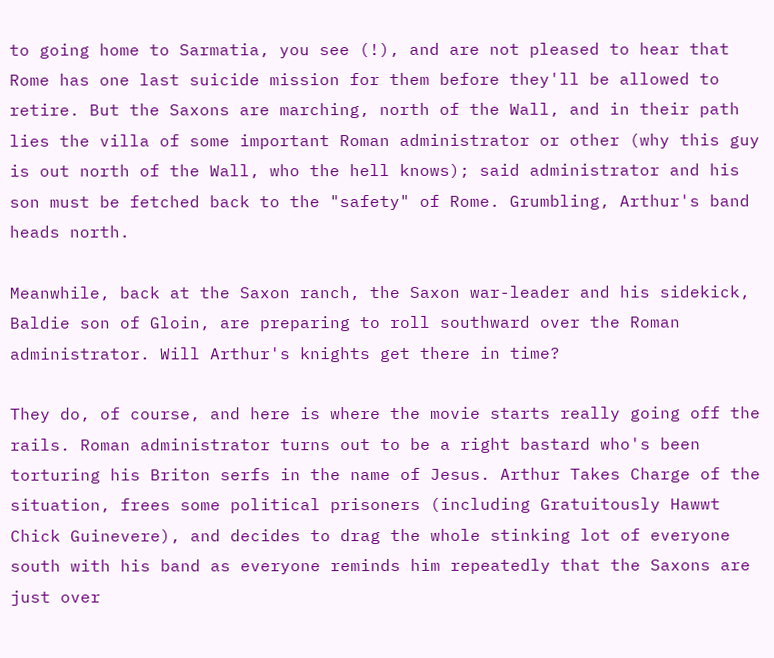to going home to Sarmatia, you see (!), and are not pleased to hear that Rome has one last suicide mission for them before they'll be allowed to retire. But the Saxons are marching, north of the Wall, and in their path lies the villa of some important Roman administrator or other (why this guy is out north of the Wall, who the hell knows); said administrator and his son must be fetched back to the "safety" of Rome. Grumbling, Arthur's band heads north.

Meanwhile, back at the Saxon ranch, the Saxon war-leader and his sidekick, Baldie son of Gloin, are preparing to roll southward over the Roman administrator. Will Arthur's knights get there in time?

They do, of course, and here is where the movie starts really going off the rails. Roman administrator turns out to be a right bastard who's been torturing his Briton serfs in the name of Jesus. Arthur Takes Charge of the situation, frees some political prisoners (including Gratuitously Hawwt Chick Guinevere), and decides to drag the whole stinking lot of everyone south with his band as everyone reminds him repeatedly that the Saxons are just over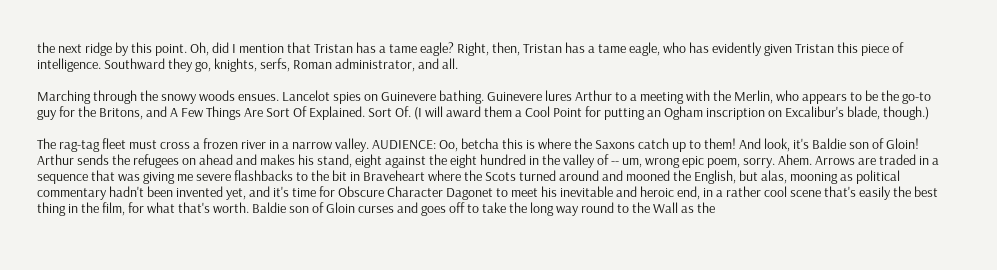the next ridge by this point. Oh, did I mention that Tristan has a tame eagle? Right, then, Tristan has a tame eagle, who has evidently given Tristan this piece of intelligence. Southward they go, knights, serfs, Roman administrator, and all.

Marching through the snowy woods ensues. Lancelot spies on Guinevere bathing. Guinevere lures Arthur to a meeting with the Merlin, who appears to be the go-to guy for the Britons, and A Few Things Are Sort Of Explained. Sort Of. (I will award them a Cool Point for putting an Ogham inscription on Excalibur's blade, though.)

The rag-tag fleet must cross a frozen river in a narrow valley. AUDIENCE: Oo, betcha this is where the Saxons catch up to them! And look, it's Baldie son of Gloin! Arthur sends the refugees on ahead and makes his stand, eight against the eight hundred in the valley of -- um, wrong epic poem, sorry. Ahem. Arrows are traded in a sequence that was giving me severe flashbacks to the bit in Braveheart where the Scots turned around and mooned the English, but alas, mooning as political commentary hadn't been invented yet, and it's time for Obscure Character Dagonet to meet his inevitable and heroic end, in a rather cool scene that's easily the best thing in the film, for what that's worth. Baldie son of Gloin curses and goes off to take the long way round to the Wall as the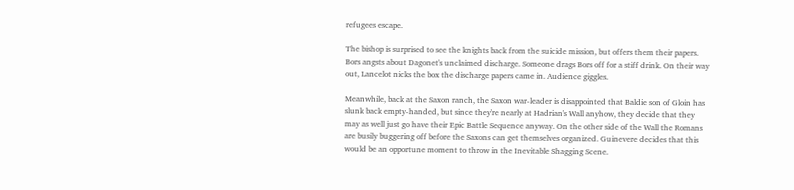refugees escape.

The bishop is surprised to see the knights back from the suicide mission, but offers them their papers. Bors angsts about Dagonet's unclaimed discharge. Someone drags Bors off for a stiff drink. On their way out, Lancelot nicks the box the discharge papers came in. Audience giggles.

Meanwhile, back at the Saxon ranch, the Saxon war-leader is disappointed that Baldie son of Gloin has slunk back empty-handed, but since they're nearly at Hadrian's Wall anyhow, they decide that they may as well just go have their Epic Battle Sequence anyway. On the other side of the Wall the Romans are busily buggering off before the Saxons can get themselves organized. Guinevere decides that this would be an opportune moment to throw in the Inevitable Shagging Scene.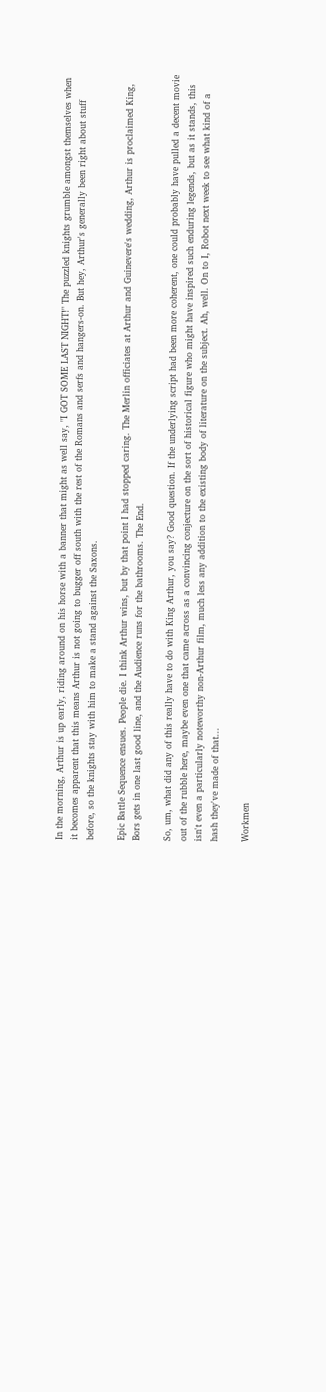In the morning, Arthur is up early, riding around on his horse with a banner that might as well say, "I GOT SOME LAST NIGHT!" The puzzled knights grumble amongst themselves when it becomes apparent that this means Arthur is not going to bugger off south with the rest of the Romans and serfs and hangers-on. But hey, Arthur's generally been right about stuff before, so the knights stay with him to make a stand against the Saxons.

Epic Battle Sequence ensues. People die. I think Arthur wins, but by that point I had stopped caring. The Merlin officiates at Arthur and Guinevere's wedding, Arthur is proclaimed King, Bors gets in one last good line, and the Audience runs for the bathrooms. The End.

So, um, what did any of this really have to do with King Arthur, you say? Good question. If the underlying script had been more coherent, one could probably have pulled a decent movie out of the rubble here, maybe even one that came across as a convincing conjecture on the sort of historical figure who might have inspired such enduring legends, but as it stands, this isn't even a particularly noteworthy non-Arthur film, much less any addition to the existing body of literature on the subject. Ah, well. On to I, Robot next week to see what kind of a hash they've made of that...

Workmen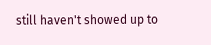still haven't showed up to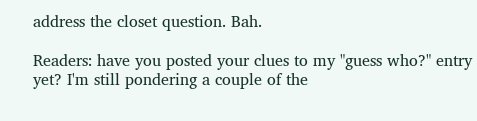address the closet question. Bah.

Readers: have you posted your clues to my "guess who?" entry yet? I'm still pondering a couple of the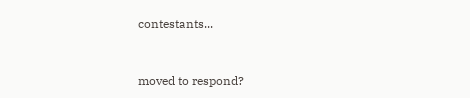contestants...


moved to respond?